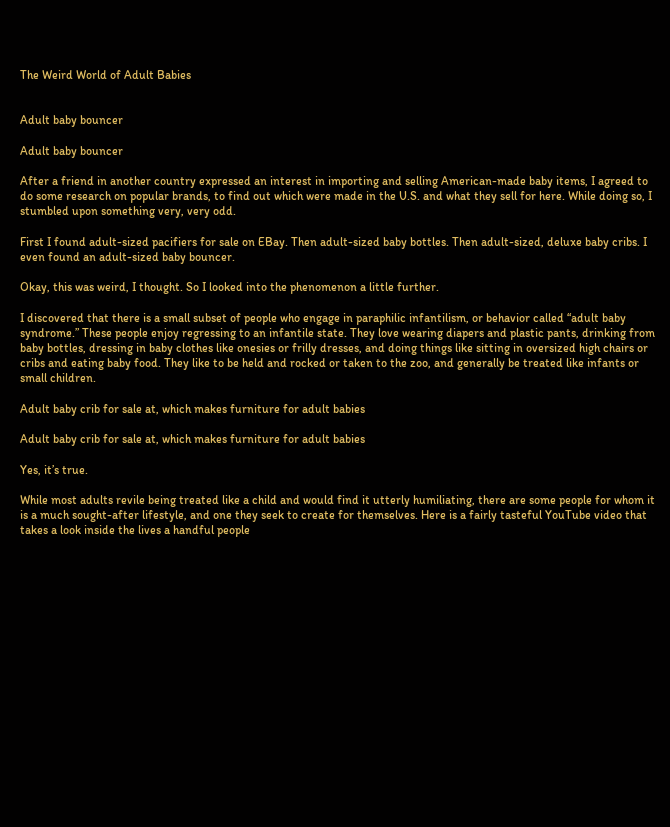The Weird World of Adult Babies


Adult baby bouncer

Adult baby bouncer

After a friend in another country expressed an interest in importing and selling American-made baby items, I agreed to do some research on popular brands, to find out which were made in the U.S. and what they sell for here. While doing so, I stumbled upon something very, very odd.

First I found adult-sized pacifiers for sale on EBay. Then adult-sized baby bottles. Then adult-sized, deluxe baby cribs. I even found an adult-sized baby bouncer.

Okay, this was weird, I thought. So I looked into the phenomenon a little further.

I discovered that there is a small subset of people who engage in paraphilic infantilism, or behavior called “adult baby syndrome.” These people enjoy regressing to an infantile state. They love wearing diapers and plastic pants, drinking from baby bottles, dressing in baby clothes like onesies or frilly dresses, and doing things like sitting in oversized high chairs or cribs and eating baby food. They like to be held and rocked or taken to the zoo, and generally be treated like infants or small children.

Adult baby crib for sale at, which makes furniture for adult babies

Adult baby crib for sale at, which makes furniture for adult babies

Yes, it’s true.

While most adults revile being treated like a child and would find it utterly humiliating, there are some people for whom it is a much sought-after lifestyle, and one they seek to create for themselves. Here is a fairly tasteful YouTube video that takes a look inside the lives a handful people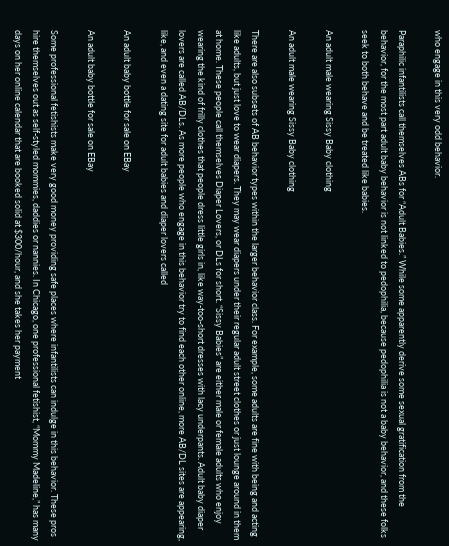who engage in this very odd behavior.

Paraphilic infantilists call themselves ABs for “Adult Babies.” While some apparently derive some sexual gratification from the behavior, for the most part adult baby behavior is not linked to pedophilia, because pedophilia is not a baby behavior, and these folks seek to both behave and be treated like babies.

An adult male wearing Sissy Baby clothing

An adult male wearing Sissy Baby clothing

There are also subsets of AB behavior types within the larger behavior class. For example, some adults are fine with being and acting like adults, but just love to wear diapers. They may wear diapers under their regular adult street clothes or just lounge around in them at home. These people call themselves Diaper Lovers, or DLs for short. “Sissy Babies” are either male or female adults who enjoy wearing the kind of frilly clothes that people dress little girls in, like way-too-short dresses with lacy underpants. Adult baby diaper lovers are called AB/DLs. As more people who engage in this behavior try to find each other online, more AB/DL sites are appearing, like, and even a dating site for adult babies and diaper lovers called

An adult baby bottle for sale on EBay

An adult baby bottle for sale on EBay

Some professional fetishists make very good money providing safe places where infantilists can indulge in this behavior. These pros hire themselves out as self-styled mommies, daddies or nannies. In Chicago, one professional fetishist, “Mommy Madeline,” has many days on her online calendar that are booked solid at $300/hour, and she takes her payment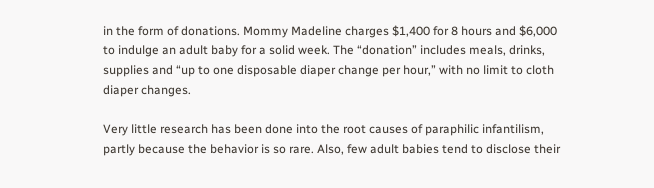in the form of donations. Mommy Madeline charges $1,400 for 8 hours and $6,000 to indulge an adult baby for a solid week. The “donation” includes meals, drinks, supplies and “up to one disposable diaper change per hour,” with no limit to cloth diaper changes.

Very little research has been done into the root causes of paraphilic infantilism, partly because the behavior is so rare. Also, few adult babies tend to disclose their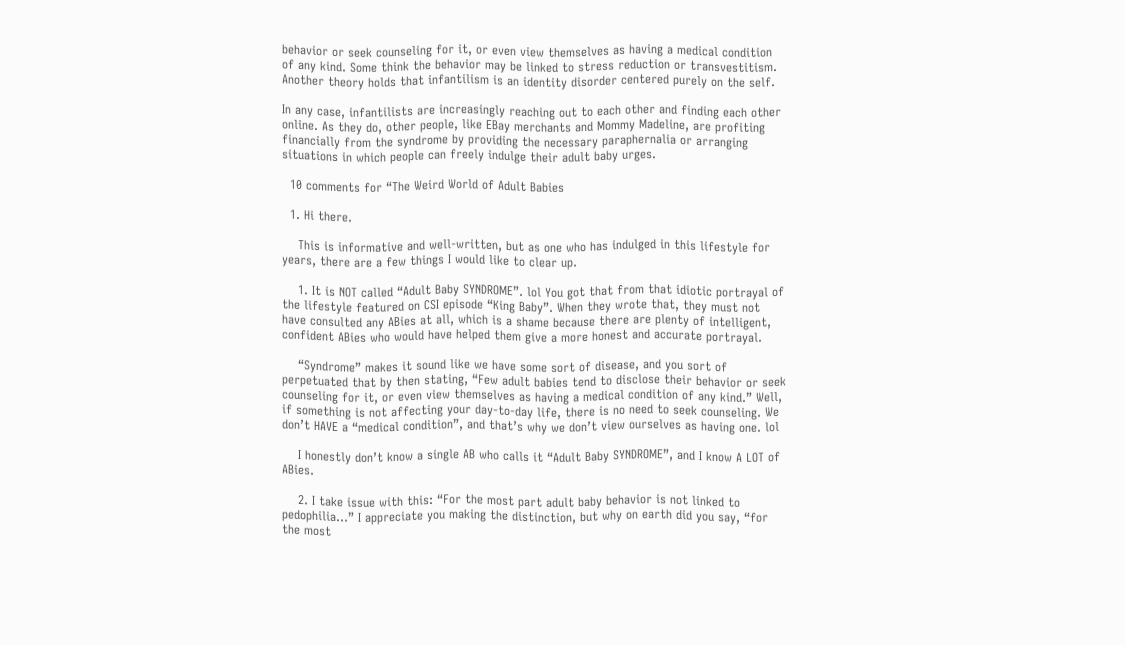behavior or seek counseling for it, or even view themselves as having a medical condition of any kind. Some think the behavior may be linked to stress reduction or transvestitism. Another theory holds that infantilism is an identity disorder centered purely on the self.

In any case, infantilists are increasingly reaching out to each other and finding each other online. As they do, other people, like EBay merchants and Mommy Madeline, are profiting financially from the syndrome by providing the necessary paraphernalia or arranging situations in which people can freely indulge their adult baby urges.

  10 comments for “The Weird World of Adult Babies

  1. Hi there.

    This is informative and well-written, but as one who has indulged in this lifestyle for years, there are a few things I would like to clear up.

    1. It is NOT called “Adult Baby SYNDROME”. lol You got that from that idiotic portrayal of the lifestyle featured on CSI episode “King Baby”. When they wrote that, they must not have consulted any ABies at all, which is a shame because there are plenty of intelligent, confident ABies who would have helped them give a more honest and accurate portrayal.

    “Syndrome” makes it sound like we have some sort of disease, and you sort of perpetuated that by then stating, “Few adult babies tend to disclose their behavior or seek counseling for it, or even view themselves as having a medical condition of any kind.” Well, if something is not affecting your day-to-day life, there is no need to seek counseling. We don’t HAVE a “medical condition”, and that’s why we don’t view ourselves as having one. lol

    I honestly don’t know a single AB who calls it “Adult Baby SYNDROME”, and I know A LOT of ABies.

    2. I take issue with this: “For the most part adult baby behavior is not linked to pedophilia…” I appreciate you making the distinction, but why on earth did you say, “for the most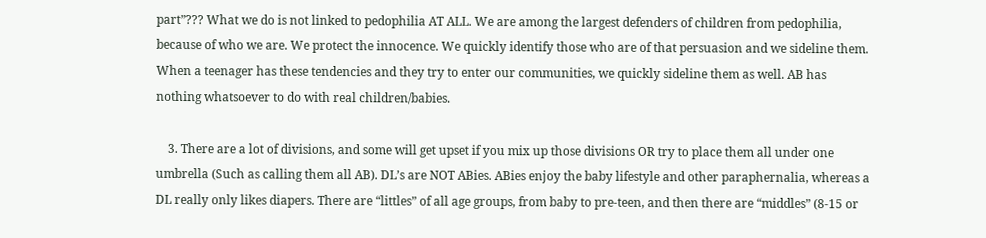part”??? What we do is not linked to pedophilia AT ALL. We are among the largest defenders of children from pedophilia, because of who we are. We protect the innocence. We quickly identify those who are of that persuasion and we sideline them. When a teenager has these tendencies and they try to enter our communities, we quickly sideline them as well. AB has nothing whatsoever to do with real children/babies.

    3. There are a lot of divisions, and some will get upset if you mix up those divisions OR try to place them all under one umbrella (Such as calling them all AB). DL’s are NOT ABies. ABies enjoy the baby lifestyle and other paraphernalia, whereas a DL really only likes diapers. There are “littles” of all age groups, from baby to pre-teen, and then there are “middles” (8-15 or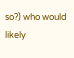so?) who would likely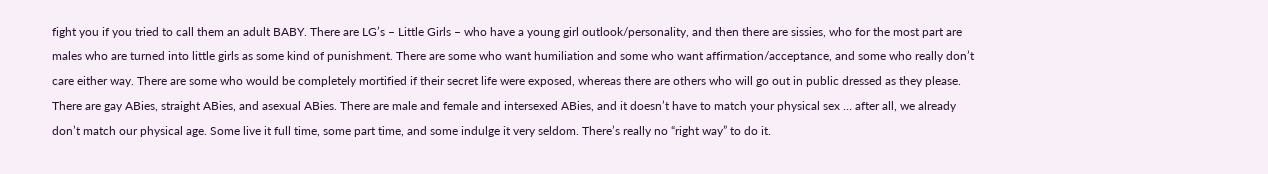fight you if you tried to call them an adult BABY. There are LG’s – Little Girls – who have a young girl outlook/personality, and then there are sissies, who for the most part are males who are turned into little girls as some kind of punishment. There are some who want humiliation and some who want affirmation/acceptance, and some who really don’t care either way. There are some who would be completely mortified if their secret life were exposed, whereas there are others who will go out in public dressed as they please. There are gay ABies, straight ABies, and asexual ABies. There are male and female and intersexed ABies, and it doesn’t have to match your physical sex … after all, we already don’t match our physical age. Some live it full time, some part time, and some indulge it very seldom. There’s really no “right way” to do it.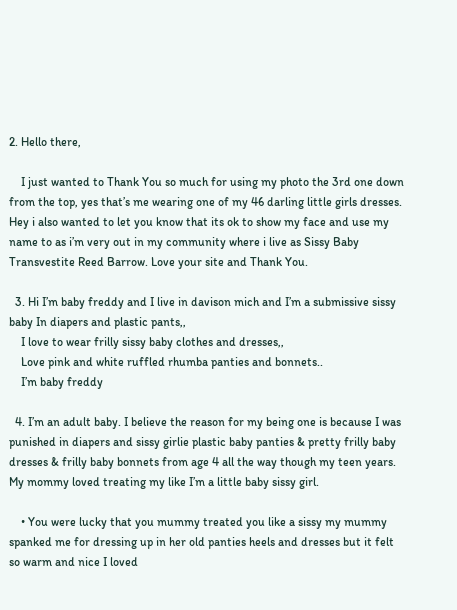2. Hello there,

    I just wanted to Thank You so much for using my photo the 3rd one down from the top, yes that’s me wearing one of my 46 darling little girls dresses. Hey i also wanted to let you know that its ok to show my face and use my name to as i’m very out in my community where i live as Sissy Baby Transvestite Reed Barrow. Love your site and Thank You.

  3. Hi I’m baby freddy and I live in davison mich and I’m a submissive sissy baby In diapers and plastic pants,,
    I love to wear frilly sissy baby clothes and dresses,,
    Love pink and white ruffled rhumba panties and bonnets..
    I’m baby freddy

  4. I’m an adult baby. I believe the reason for my being one is because I was punished in diapers and sissy girlie plastic baby panties & pretty frilly baby dresses & frilly baby bonnets from age 4 all the way though my teen years. My mommy loved treating my like I’m a little baby sissy girl.

    • You were lucky that you mummy treated you like a sissy my mummy spanked me for dressing up in her old panties heels and dresses but it felt so warm and nice I loved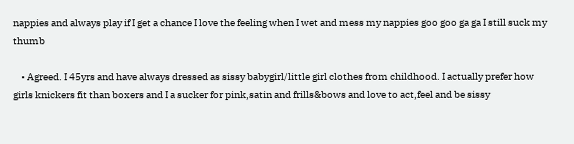nappies and always play if I get a chance I love the feeling when I wet and mess my nappies goo goo ga ga I still suck my thumb

    • Agreed. I 45yrs and have always dressed as sissy babygirl/little girl clothes from childhood. I actually prefer how girls knickers fit than boxers and I a sucker for pink,satin and frills&bows and love to act,feel and be sissy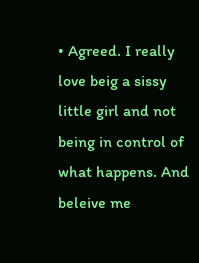• Agreed. I really love beig a sissy little girl and not being in control of what happens. And beleive me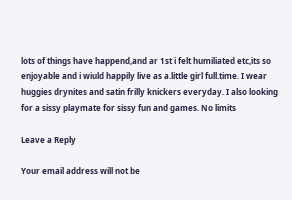lots of things have happend,and ar 1st i felt humiliated etc,its so enjoyable and i wiuld happily live as a.little girl full.time. I wear huggies drynites and satin frilly knickers everyday. I also looking for a sissy playmate for sissy fun and games. No limits

Leave a Reply

Your email address will not be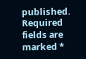published. Required fields are marked *